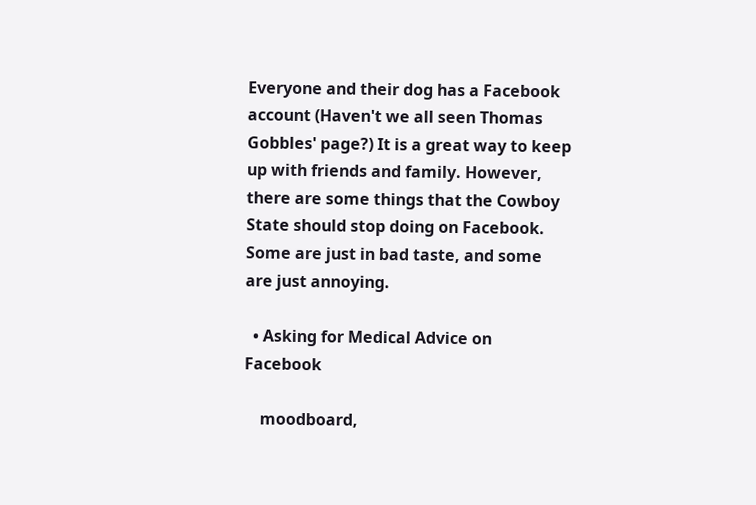Everyone and their dog has a Facebook account (Haven't we all seen Thomas Gobbles' page?) It is a great way to keep up with friends and family. However, there are some things that the Cowboy State should stop doing on Facebook. Some are just in bad taste, and some are just annoying.

  • Asking for Medical Advice on Facebook

    moodboard,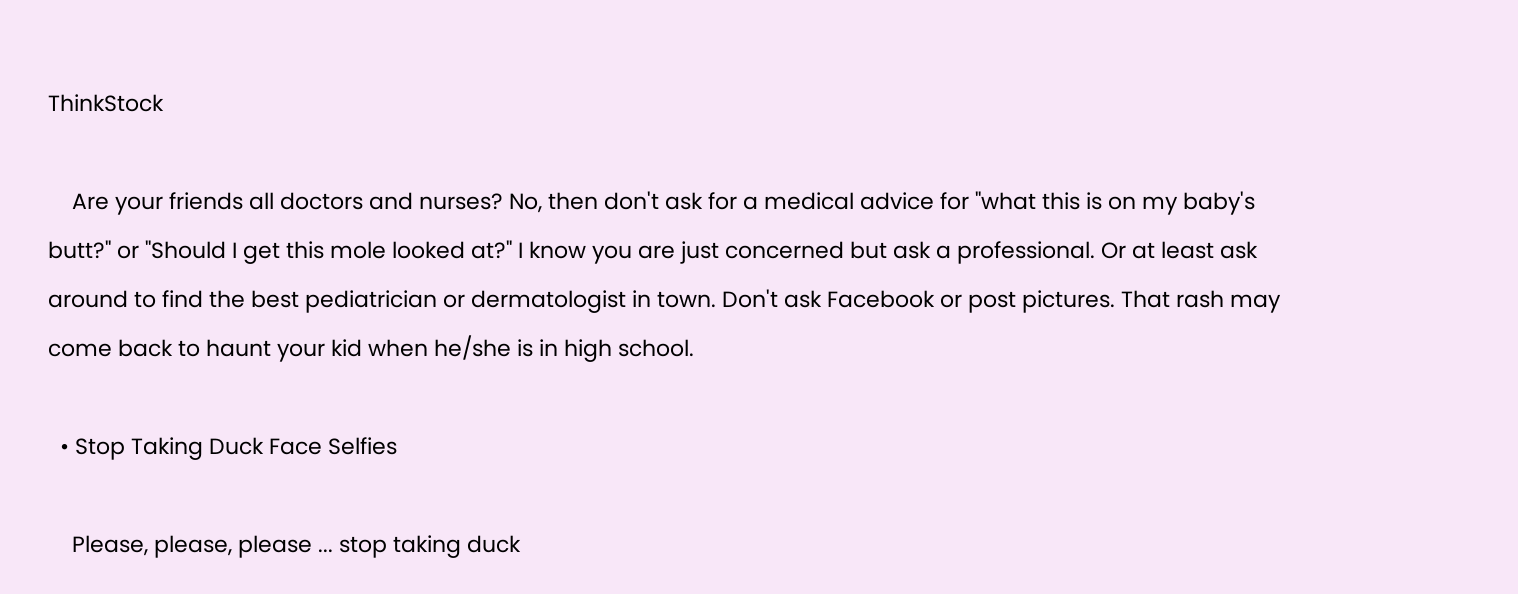ThinkStock

    Are your friends all doctors and nurses? No, then don't ask for a medical advice for "what this is on my baby's butt?" or "Should I get this mole looked at?" I know you are just concerned but ask a professional. Or at least ask around to find the best pediatrician or dermatologist in town. Don't ask Facebook or post pictures. That rash may come back to haunt your kid when he/she is in high school.

  • Stop Taking Duck Face Selfies

    Please, please, please ... stop taking duck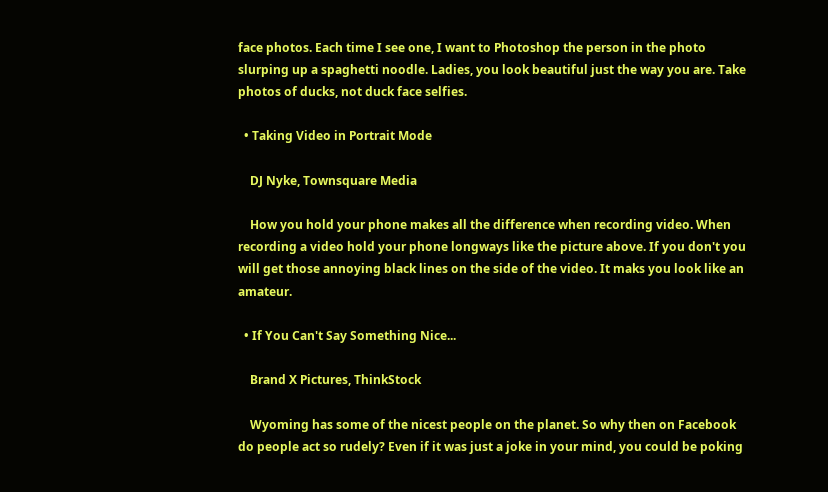face photos. Each time I see one, I want to Photoshop the person in the photo slurping up a spaghetti noodle. Ladies, you look beautiful just the way you are. Take photos of ducks, not duck face selfies.

  • Taking Video in Portrait Mode

    DJ Nyke, Townsquare Media

    How you hold your phone makes all the difference when recording video. When recording a video hold your phone longways like the picture above. If you don't you will get those annoying black lines on the side of the video. It maks you look like an amateur.

  • If You Can't Say Something Nice...

    Brand X Pictures, ThinkStock

    Wyoming has some of the nicest people on the planet. So why then on Facebook do people act so rudely? Even if it was just a joke in your mind, you could be poking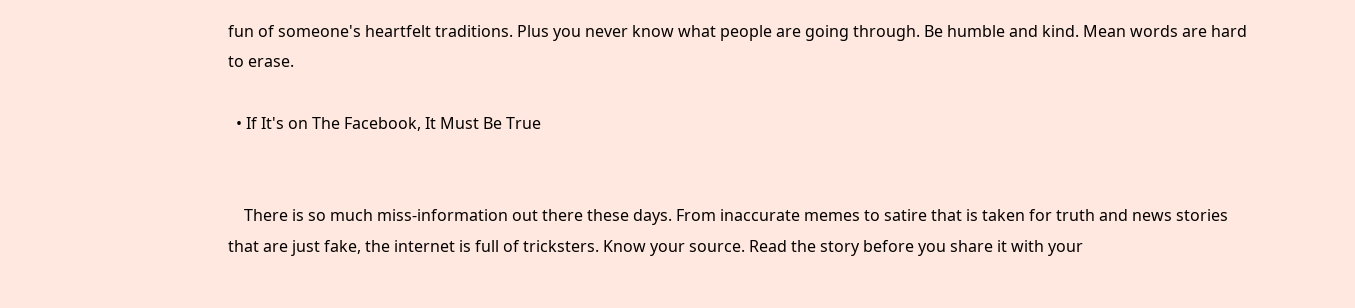fun of someone's heartfelt traditions. Plus you never know what people are going through. Be humble and kind. Mean words are hard to erase.

  • If It's on The Facebook, It Must Be True


    There is so much miss-information out there these days. From inaccurate memes to satire that is taken for truth and news stories that are just fake, the internet is full of tricksters. Know your source. Read the story before you share it with your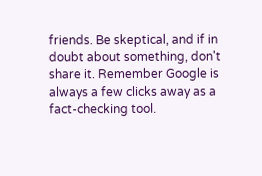friends. Be skeptical, and if in doubt about something, don't share it. Remember Google is always a few clicks away as a fact-checking tool.